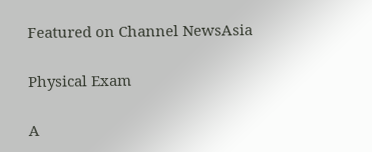Featured on Channel NewsAsia

Physical Exam

A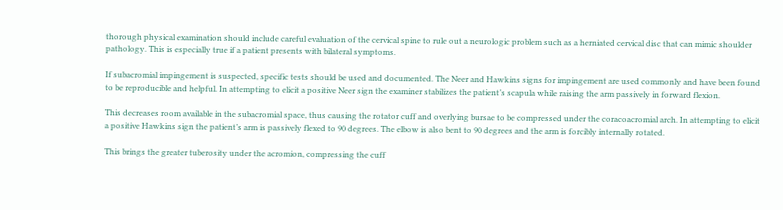thorough physical examination should include careful evaluation of the cervical spine to rule out a neurologic problem such as a herniated cervical disc that can mimic shoulder pathology. This is especially true if a patient presents with bilateral symptoms.

If subacromial impingement is suspected, specific tests should be used and documented. The Neer and Hawkins signs for impingement are used commonly and have been found to be reproducible and helpful. In attempting to elicit a positive Neer sign the examiner stabilizes the patient’s scapula while raising the arm passively in forward flexion.

This decreases room available in the subacromial space, thus causing the rotator cuff and overlying bursae to be compressed under the coracoacromial arch. In attempting to elicit a positive Hawkins sign the patient’s arm is passively flexed to 90 degrees. The elbow is also bent to 90 degrees and the arm is forcibly internally rotated.

This brings the greater tuberosity under the acromion, compressing the cuff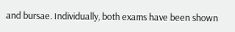and bursae. Individually, both exams have been shown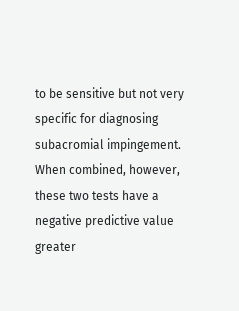to be sensitive but not very specific for diagnosing subacromial impingement. When combined, however, these two tests have a negative predictive value greater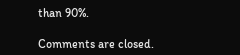than 90%.

Comments are closed.